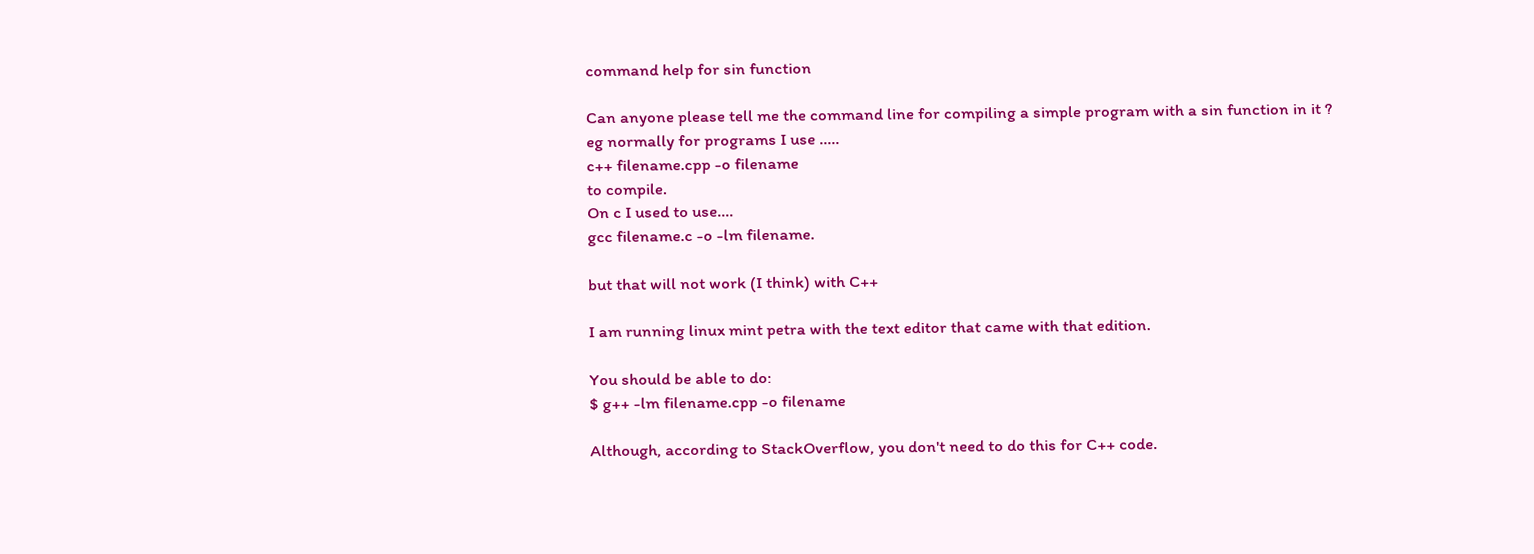command help for sin function

Can anyone please tell me the command line for compiling a simple program with a sin function in it ?
eg normally for programs I use .....
c++ filename.cpp -o filename
to compile.
On c I used to use....
gcc filename.c -o -lm filename.

but that will not work (I think) with C++

I am running linux mint petra with the text editor that came with that edition.

You should be able to do:
$ g++ -lm filename.cpp -o filename

Although, according to StackOverflow, you don't need to do this for C++ code.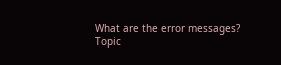What are the error messages?
Topic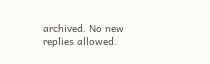archived. No new replies allowed.